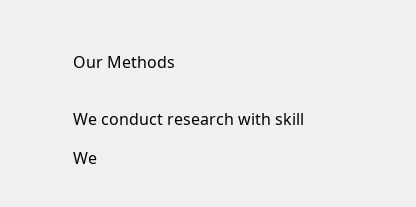Our Methods


We conduct research with skill

We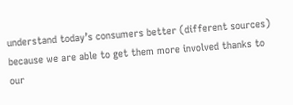understand today’s consumers better (different sources) because we are able to get them more involved thanks to our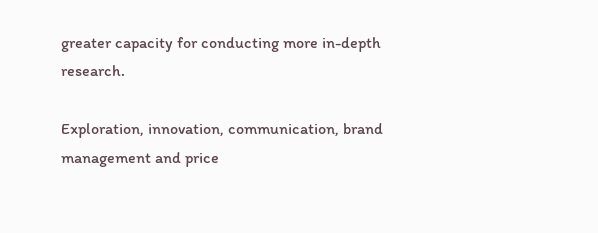greater capacity for conducting more in-depth research.

Exploration, innovation, communication, brand management and price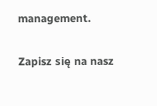management.

Zapisz się na nasz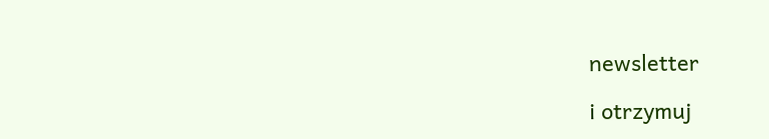newsletter

i otrzymuj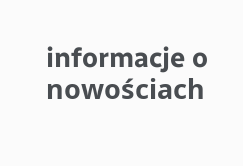informacje o nowościach